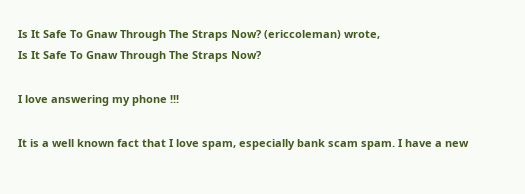Is It Safe To Gnaw Through The Straps Now? (ericcoleman) wrote,
Is It Safe To Gnaw Through The Straps Now?

I love answering my phone !!!

It is a well known fact that I love spam, especially bank scam spam. I have a new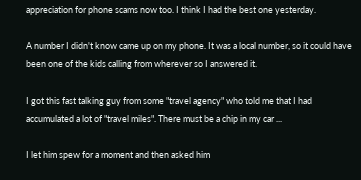appreciation for phone scams now too. I think I had the best one yesterday.

A number I didn't know came up on my phone. It was a local number, so it could have been one of the kids calling from wherever so I answered it.

I got this fast talking guy from some "travel agency" who told me that I had accumulated a lot of "travel miles". There must be a chip in my car ...

I let him spew for a moment and then asked him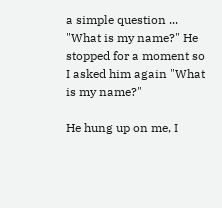a simple question ... "What is my name?" He stopped for a moment so I asked him again "What is my name?"

He hung up on me, I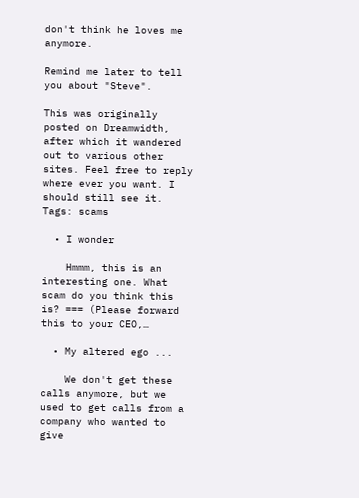don't think he loves me anymore.

Remind me later to tell you about "Steve".

This was originally posted on Dreamwidth, after which it wandered out to various other sites. Feel free to reply where ever you want. I should still see it.
Tags: scams

  • I wonder

    Hmmm, this is an interesting one. What scam do you think this is? === (Please forward this to your CEO,…

  • My altered ego ...

    We don't get these calls anymore, but we used to get calls from a company who wanted to give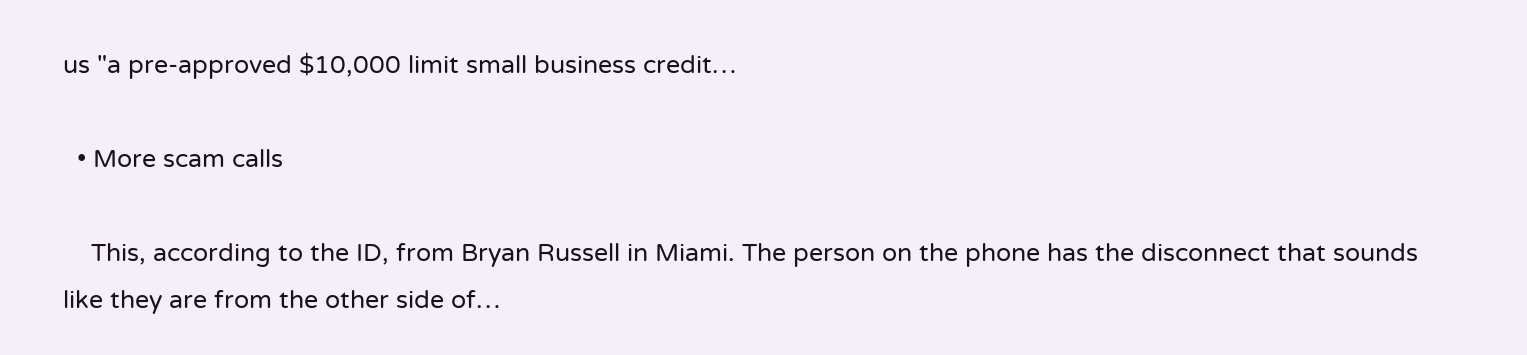us "a pre-approved $10,000 limit small business credit…

  • More scam calls

    This, according to the ID, from Bryan Russell in Miami. The person on the phone has the disconnect that sounds like they are from the other side of…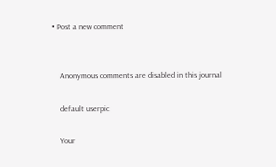• Post a new comment


    Anonymous comments are disabled in this journal

    default userpic

    Your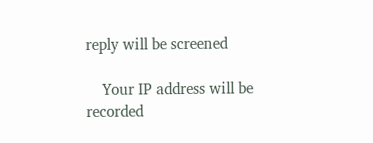reply will be screened

    Your IP address will be recorded